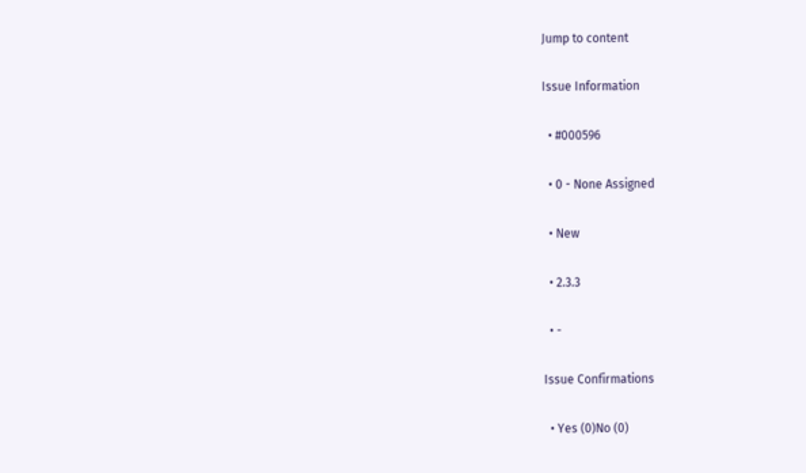Jump to content

Issue Information

  • #000596

  • 0 - None Assigned

  • New

  • 2.3.3

  • -

Issue Confirmations

  • Yes (0)No (0)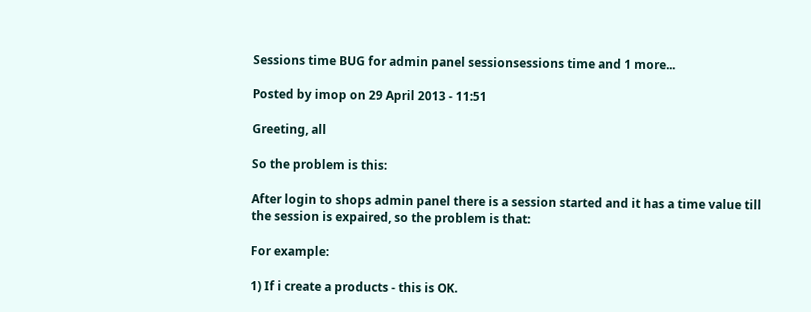Sessions time BUG for admin panel sessionsessions time and 1 more...

Posted by imop on 29 April 2013 - 11:51

Greeting, all

So the problem is this:

After login to shops admin panel there is a session started and it has a time value till the session is expaired, so the problem is that:

For example:

1) If i create a products - this is OK.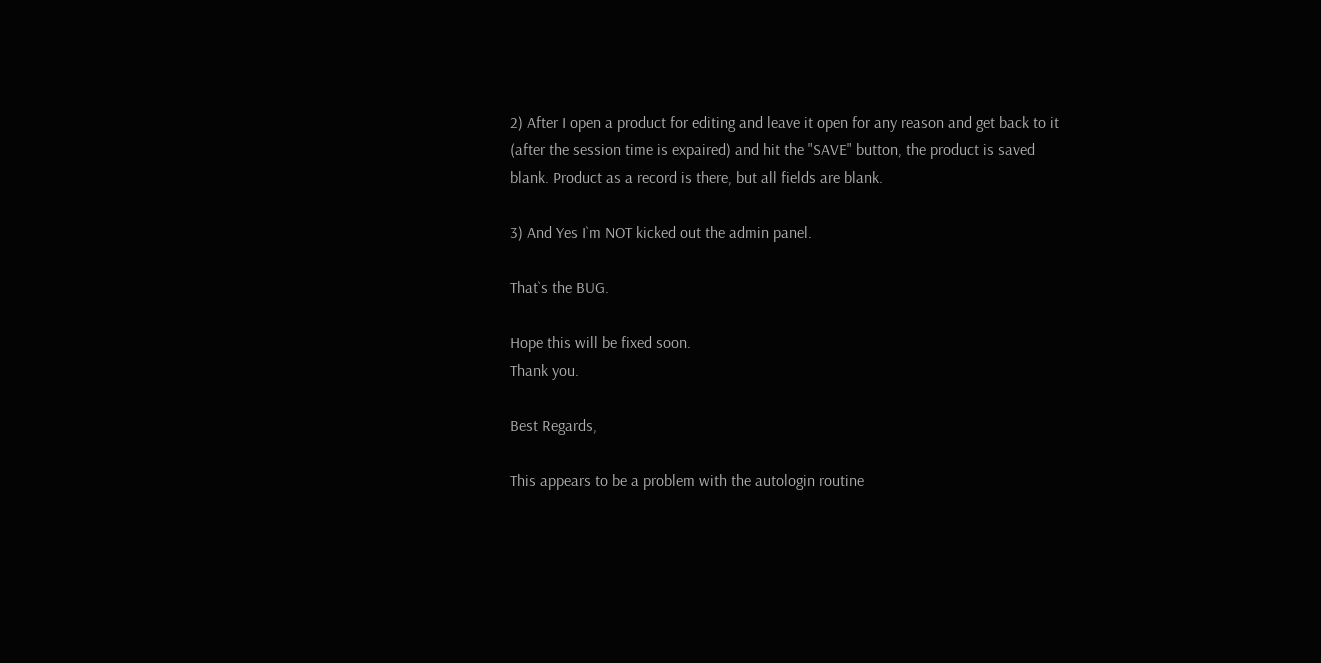2) After I open a product for editing and leave it open for any reason and get back to it (after the session time is expaired) and hit the "SAVE" button, the product is saved blank. Product as a record is there, but all fields are blank.

3) And Yes I`m NOT kicked out the admin panel.

That`s the BUG.

Hope this will be fixed soon.
Thank you.

Best Regards,

This appears to be a problem with the autologin routine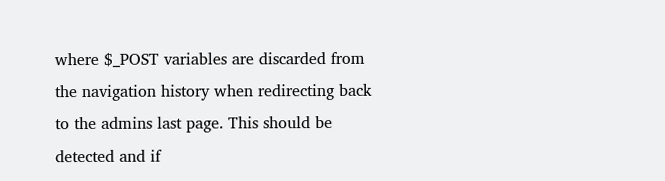where $_POST variables are discarded from the navigation history when redirecting back to the admins last page. This should be detected and if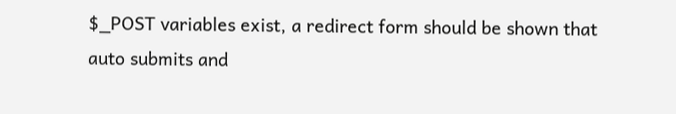$_POST variables exist, a redirect form should be shown that auto submits and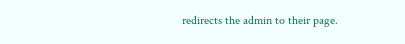redirects the admin to their page.